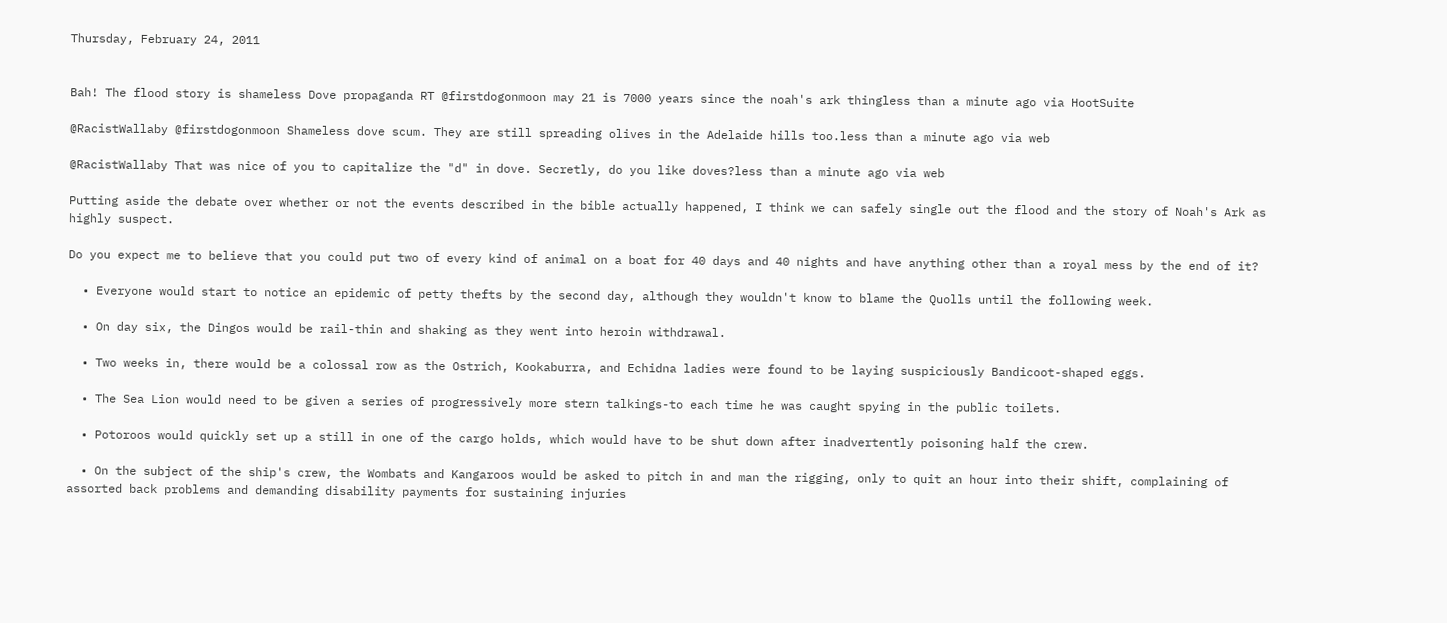Thursday, February 24, 2011


Bah! The flood story is shameless Dove propaganda RT @firstdogonmoon may 21 is 7000 years since the noah's ark thingless than a minute ago via HootSuite

@RacistWallaby @firstdogonmoon Shameless dove scum. They are still spreading olives in the Adelaide hills too.less than a minute ago via web

@RacistWallaby That was nice of you to capitalize the "d" in dove. Secretly, do you like doves?less than a minute ago via web

Putting aside the debate over whether or not the events described in the bible actually happened, I think we can safely single out the flood and the story of Noah's Ark as highly suspect.

Do you expect me to believe that you could put two of every kind of animal on a boat for 40 days and 40 nights and have anything other than a royal mess by the end of it?

  • Everyone would start to notice an epidemic of petty thefts by the second day, although they wouldn't know to blame the Quolls until the following week.

  • On day six, the Dingos would be rail-thin and shaking as they went into heroin withdrawal.

  • Two weeks in, there would be a colossal row as the Ostrich, Kookaburra, and Echidna ladies were found to be laying suspiciously Bandicoot-shaped eggs.

  • The Sea Lion would need to be given a series of progressively more stern talkings-to each time he was caught spying in the public toilets.

  • Potoroos would quickly set up a still in one of the cargo holds, which would have to be shut down after inadvertently poisoning half the crew.

  • On the subject of the ship's crew, the Wombats and Kangaroos would be asked to pitch in and man the rigging, only to quit an hour into their shift, complaining of assorted back problems and demanding disability payments for sustaining injuries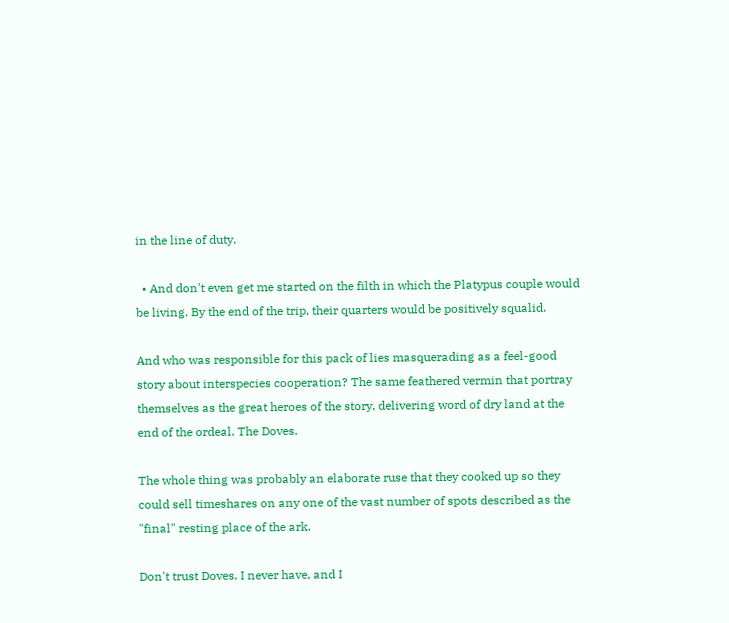in the line of duty.

  • And don't even get me started on the filth in which the Platypus couple would be living. By the end of the trip, their quarters would be positively squalid.

And who was responsible for this pack of lies masquerading as a feel-good story about interspecies cooperation? The same feathered vermin that portray themselves as the great heroes of the story, delivering word of dry land at the end of the ordeal. The Doves.

The whole thing was probably an elaborate ruse that they cooked up so they could sell timeshares on any one of the vast number of spots described as the "final" resting place of the ark.

Don't trust Doves. I never have, and I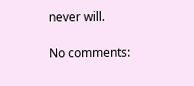never will.

No comments: